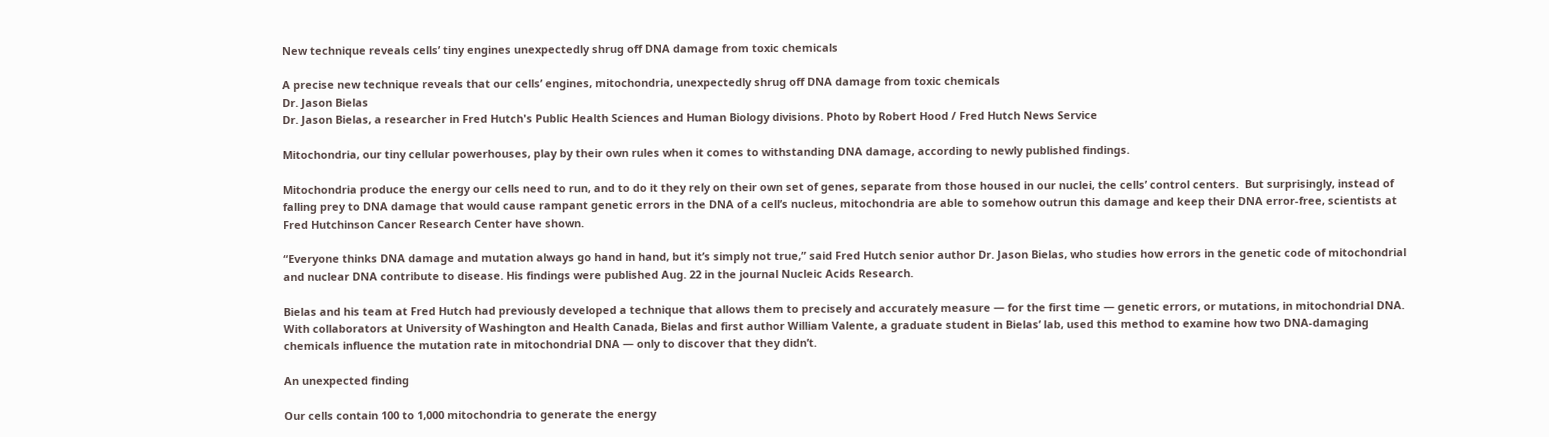New technique reveals cells’ tiny engines unexpectedly shrug off DNA damage from toxic chemicals

A precise new technique reveals that our cells’ engines, mitochondria, unexpectedly shrug off DNA damage from toxic chemicals
Dr. Jason Bielas
Dr. Jason Bielas, a researcher in Fred Hutch's Public Health Sciences and Human Biology divisions. Photo by Robert Hood / Fred Hutch News Service

Mitochondria, our tiny cellular powerhouses, play by their own rules when it comes to withstanding DNA damage, according to newly published findings.

Mitochondria produce the energy our cells need to run, and to do it they rely on their own set of genes, separate from those housed in our nuclei, the cells’ control centers.  But surprisingly, instead of falling prey to DNA damage that would cause rampant genetic errors in the DNA of a cell’s nucleus, mitochondria are able to somehow outrun this damage and keep their DNA error-free, scientists at Fred Hutchinson Cancer Research Center have shown.

“Everyone thinks DNA damage and mutation always go hand in hand, but it’s simply not true,” said Fred Hutch senior author Dr. Jason Bielas, who studies how errors in the genetic code of mitochondrial and nuclear DNA contribute to disease. His findings were published Aug. 22 in the journal Nucleic Acids Research.

Bielas and his team at Fred Hutch had previously developed a technique that allows them to precisely and accurately measure — for the first time — genetic errors, or mutations, in mitochondrial DNA. With collaborators at University of Washington and Health Canada, Bielas and first author William Valente, a graduate student in Bielas’ lab, used this method to examine how two DNA-damaging chemicals influence the mutation rate in mitochondrial DNA — only to discover that they didn’t.

An unexpected finding

Our cells contain 100 to 1,000 mitochondria to generate the energy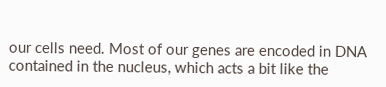our cells need. Most of our genes are encoded in DNA contained in the nucleus, which acts a bit like the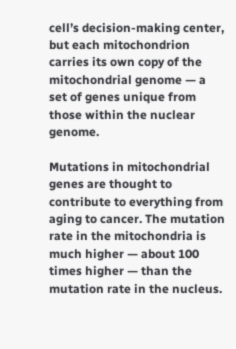cell’s decision-making center, but each mitochondrion carries its own copy of the mitochondrial genome — a set of genes unique from those within the nuclear genome.

Mutations in mitochondrial genes are thought to contribute to everything from aging to cancer. The mutation rate in the mitochondria is much higher — about 100 times higher — than the mutation rate in the nucleus.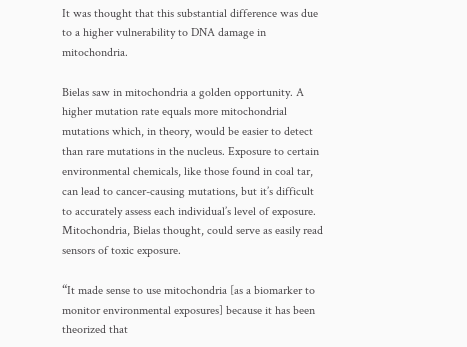It was thought that this substantial difference was due to a higher vulnerability to DNA damage in mitochondria.

Bielas saw in mitochondria a golden opportunity. A higher mutation rate equals more mitochondrial mutations which, in theory, would be easier to detect than rare mutations in the nucleus. Exposure to certain environmental chemicals, like those found in coal tar, can lead to cancer-causing mutations, but it’s difficult to accurately assess each individual’s level of exposure. Mitochondria, Bielas thought, could serve as easily read sensors of toxic exposure.

“It made sense to use mitochondria [as a biomarker to monitor environmental exposures] because it has been theorized that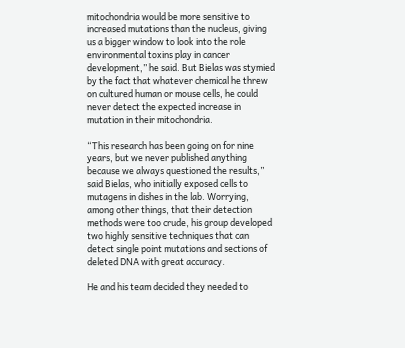mitochondria would be more sensitive to increased mutations than the nucleus, giving us a bigger window to look into the role environmental toxins play in cancer development,” he said. But Bielas was stymied by the fact that whatever chemical he threw on cultured human or mouse cells, he could never detect the expected increase in mutation in their mitochondria.

“This research has been going on for nine years, but we never published anything because we always questioned the results,” said Bielas, who initially exposed cells to mutagens in dishes in the lab. Worrying, among other things, that their detection methods were too crude, his group developed two highly sensitive techniques that can detect single point mutations and sections of deleted DNA with great accuracy.

He and his team decided they needed to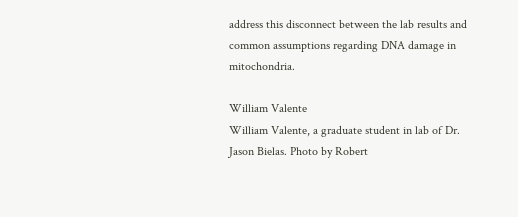address this disconnect between the lab results and common assumptions regarding DNA damage in mitochondria.

William Valente
William Valente, a graduate student in lab of Dr. Jason Bielas. Photo by Robert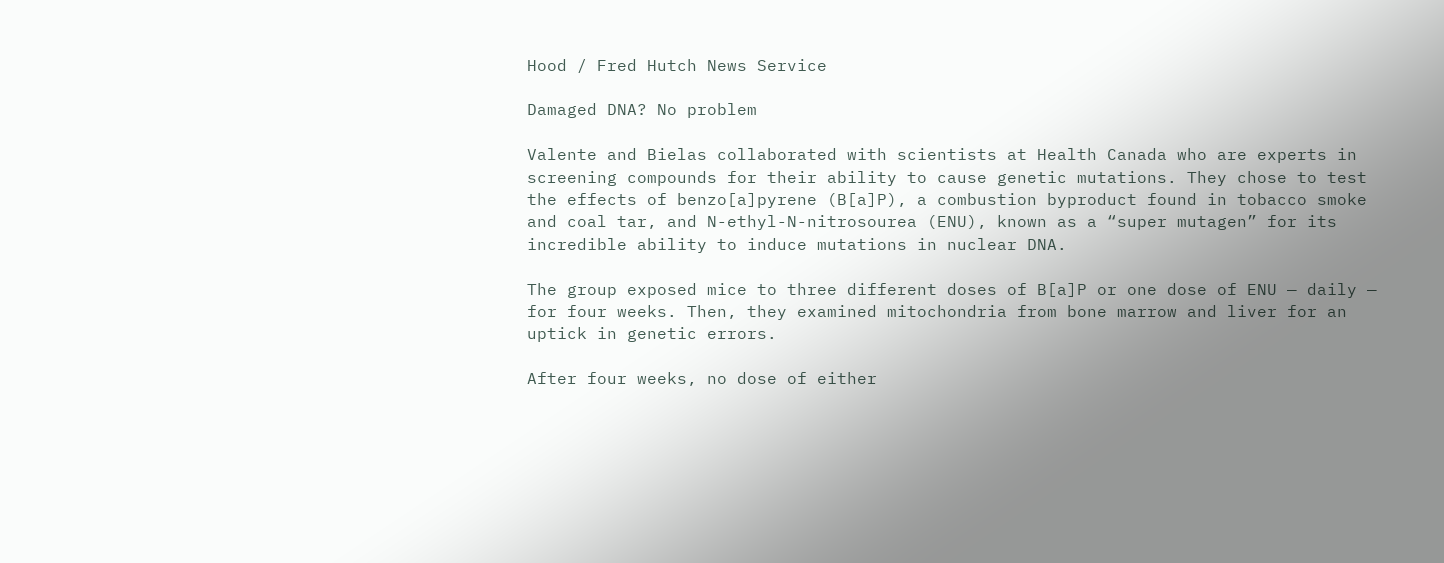Hood / Fred Hutch News Service

Damaged DNA? No problem

Valente and Bielas collaborated with scientists at Health Canada who are experts in screening compounds for their ability to cause genetic mutations. They chose to test the effects of benzo[a]pyrene (B[a]P), a combustion byproduct found in tobacco smoke and coal tar, and N-ethyl-N-nitrosourea (ENU), known as a “super mutagen” for its incredible ability to induce mutations in nuclear DNA.

The group exposed mice to three different doses of B[a]P or one dose of ENU — daily — for four weeks. Then, they examined mitochondria from bone marrow and liver for an uptick in genetic errors.

After four weeks, no dose of either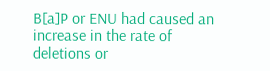B[a]P or ENU had caused an increase in the rate of deletions or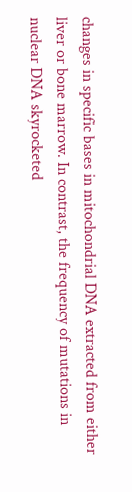changes in specific bases in mitochondrial DNA extracted from either liver or bone marrow. In contrast, the frequency of mutations in nuclear DNA skyrocketed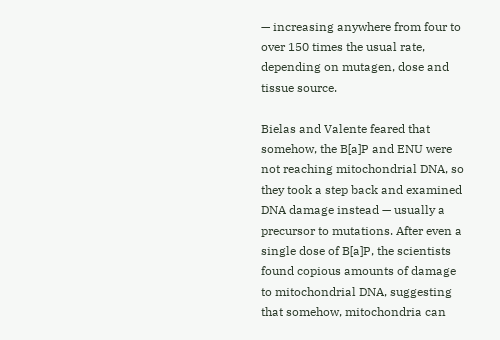— increasing anywhere from four to over 150 times the usual rate, depending on mutagen, dose and tissue source.

Bielas and Valente feared that somehow, the B[a]P and ENU were not reaching mitochondrial DNA, so they took a step back and examined DNA damage instead — usually a precursor to mutations. After even a single dose of B[a]P, the scientists found copious amounts of damage to mitochondrial DNA, suggesting that somehow, mitochondria can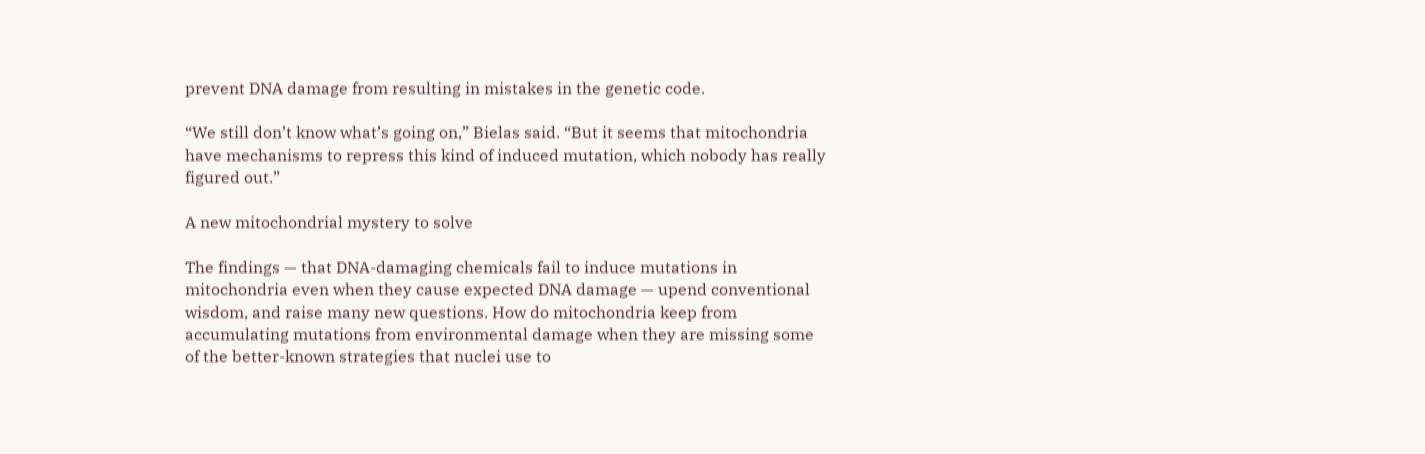prevent DNA damage from resulting in mistakes in the genetic code.

“We still don’t know what’s going on,” Bielas said. “But it seems that mitochondria have mechanisms to repress this kind of induced mutation, which nobody has really figured out.”

A new mitochondrial mystery to solve

The findings — that DNA-damaging chemicals fail to induce mutations in mitochondria even when they cause expected DNA damage — upend conventional wisdom, and raise many new questions. How do mitochondria keep from accumulating mutations from environmental damage when they are missing some of the better-known strategies that nuclei use to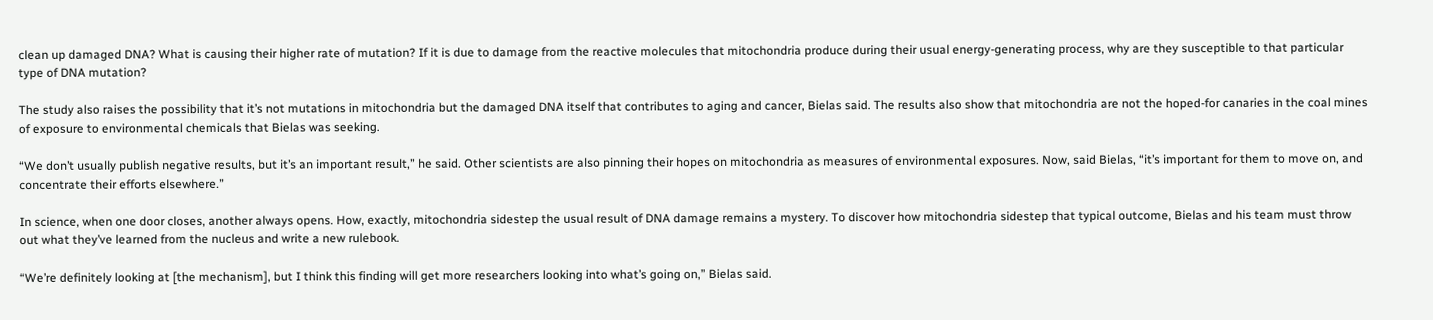clean up damaged DNA? What is causing their higher rate of mutation? If it is due to damage from the reactive molecules that mitochondria produce during their usual energy-generating process, why are they susceptible to that particular type of DNA mutation?

The study also raises the possibility that it’s not mutations in mitochondria but the damaged DNA itself that contributes to aging and cancer, Bielas said. The results also show that mitochondria are not the hoped-for canaries in the coal mines of exposure to environmental chemicals that Bielas was seeking.

“We don’t usually publish negative results, but it’s an important result,” he said. Other scientists are also pinning their hopes on mitochondria as measures of environmental exposures. Now, said Bielas, “it’s important for them to move on, and concentrate their efforts elsewhere.”

In science, when one door closes, another always opens. How, exactly, mitochondria sidestep the usual result of DNA damage remains a mystery. To discover how mitochondria sidestep that typical outcome, Bielas and his team must throw out what they’ve learned from the nucleus and write a new rulebook.

“We’re definitely looking at [the mechanism], but I think this finding will get more researchers looking into what’s going on,” Bielas said.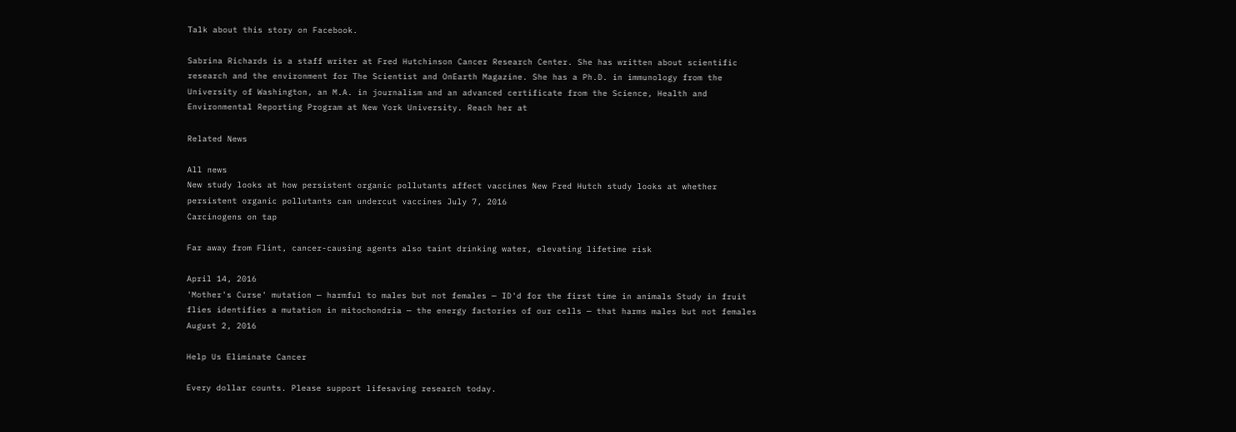Talk about this story on Facebook.

Sabrina Richards is a staff writer at Fred Hutchinson Cancer Research Center. She has written about scientific research and the environment for The Scientist and OnEarth Magazine. She has a Ph.D. in immunology from the University of Washington, an M.A. in journalism and an advanced certificate from the Science, Health and Environmental Reporting Program at New York University. Reach her at

Related News

All news
New study looks at how persistent organic pollutants affect vaccines New Fred Hutch study looks at whether persistent organic pollutants can undercut vaccines July 7, 2016
Carcinogens on tap

Far away from Flint, cancer-causing agents also taint drinking water, elevating lifetime risk

April 14, 2016
'Mother's Curse' mutation — harmful to males but not females — ID'd for the first time in animals Study in fruit flies identifies a mutation in mitochondria — the energy factories of our cells — that harms males but not females August 2, 2016

Help Us Eliminate Cancer

Every dollar counts. Please support lifesaving research today.